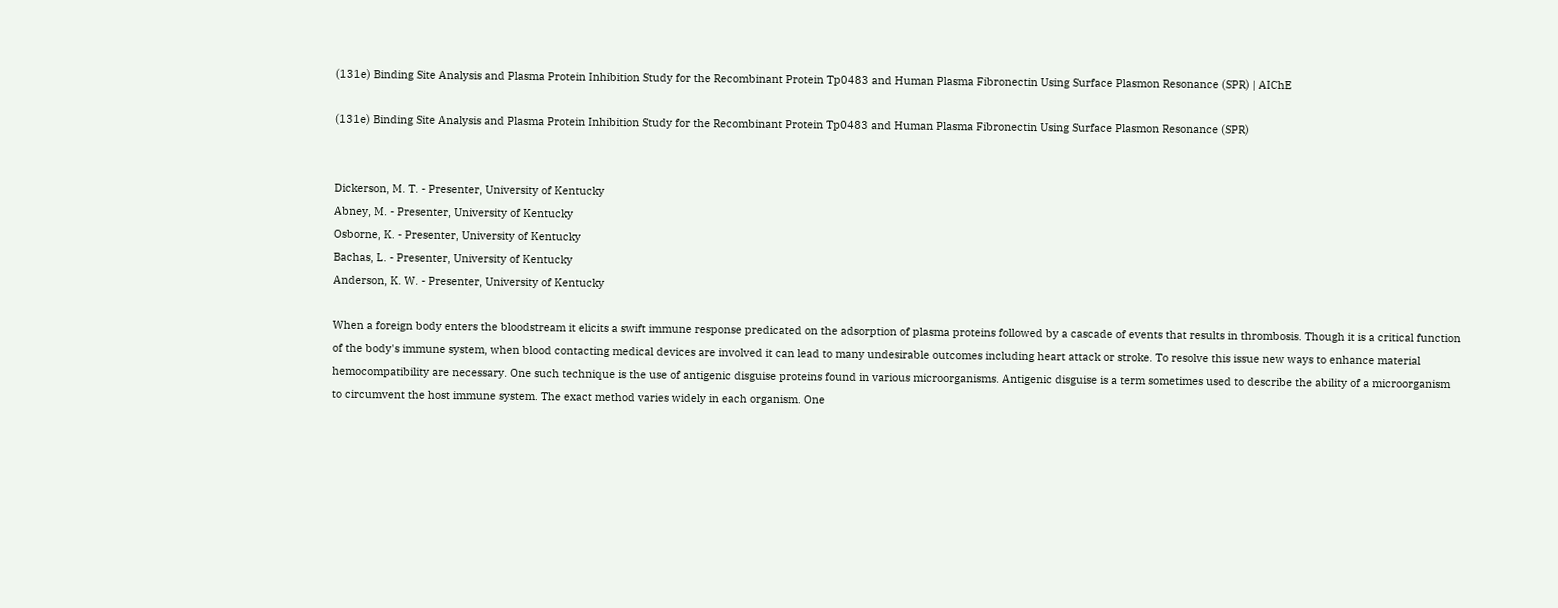(131e) Binding Site Analysis and Plasma Protein Inhibition Study for the Recombinant Protein Tp0483 and Human Plasma Fibronectin Using Surface Plasmon Resonance (SPR) | AIChE

(131e) Binding Site Analysis and Plasma Protein Inhibition Study for the Recombinant Protein Tp0483 and Human Plasma Fibronectin Using Surface Plasmon Resonance (SPR)


Dickerson, M. T. - Presenter, University of Kentucky
Abney, M. - Presenter, University of Kentucky
Osborne, K. - Presenter, University of Kentucky
Bachas, L. - Presenter, University of Kentucky
Anderson, K. W. - Presenter, University of Kentucky

When a foreign body enters the bloodstream it elicits a swift immune response predicated on the adsorption of plasma proteins followed by a cascade of events that results in thrombosis. Though it is a critical function of the body's immune system, when blood contacting medical devices are involved it can lead to many undesirable outcomes including heart attack or stroke. To resolve this issue new ways to enhance material hemocompatibility are necessary. One such technique is the use of antigenic disguise proteins found in various microorganisms. Antigenic disguise is a term sometimes used to describe the ability of a microorganism to circumvent the host immune system. The exact method varies widely in each organism. One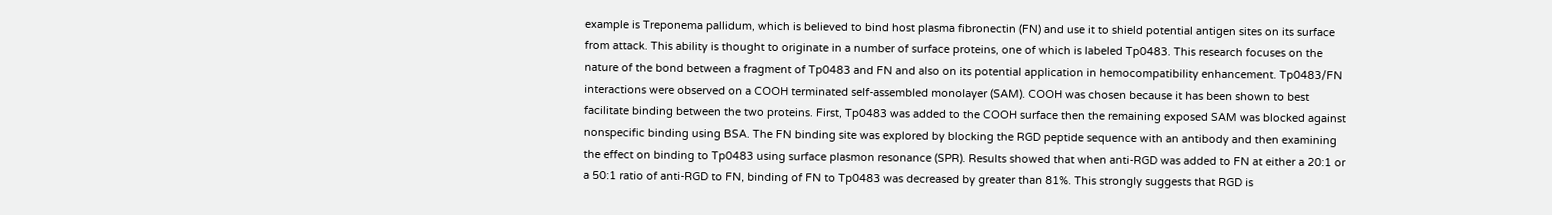example is Treponema pallidum, which is believed to bind host plasma fibronectin (FN) and use it to shield potential antigen sites on its surface from attack. This ability is thought to originate in a number of surface proteins, one of which is labeled Tp0483. This research focuses on the nature of the bond between a fragment of Tp0483 and FN and also on its potential application in hemocompatibility enhancement. Tp0483/FN interactions were observed on a COOH terminated self-assembled monolayer (SAM). COOH was chosen because it has been shown to best facilitate binding between the two proteins. First, Tp0483 was added to the COOH surface then the remaining exposed SAM was blocked against nonspecific binding using BSA. The FN binding site was explored by blocking the RGD peptide sequence with an antibody and then examining the effect on binding to Tp0483 using surface plasmon resonance (SPR). Results showed that when anti-RGD was added to FN at either a 20:1 or a 50:1 ratio of anti-RGD to FN, binding of FN to Tp0483 was decreased by greater than 81%. This strongly suggests that RGD is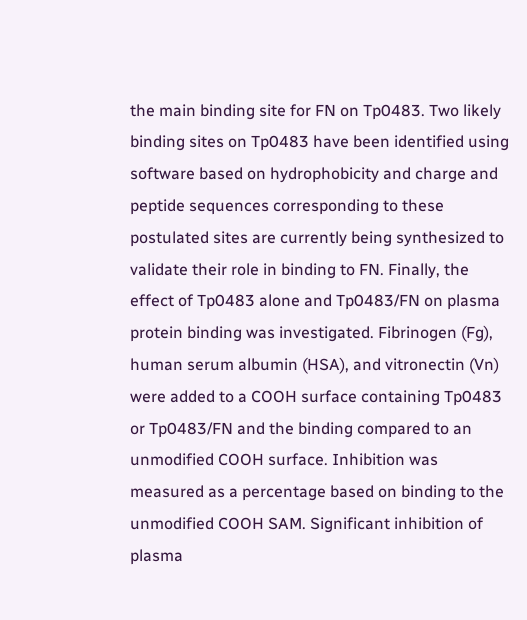the main binding site for FN on Tp0483. Two likely binding sites on Tp0483 have been identified using software based on hydrophobicity and charge and peptide sequences corresponding to these postulated sites are currently being synthesized to validate their role in binding to FN. Finally, the effect of Tp0483 alone and Tp0483/FN on plasma protein binding was investigated. Fibrinogen (Fg), human serum albumin (HSA), and vitronectin (Vn) were added to a COOH surface containing Tp0483 or Tp0483/FN and the binding compared to an unmodified COOH surface. Inhibition was measured as a percentage based on binding to the unmodified COOH SAM. Significant inhibition of plasma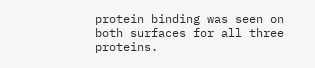protein binding was seen on both surfaces for all three proteins.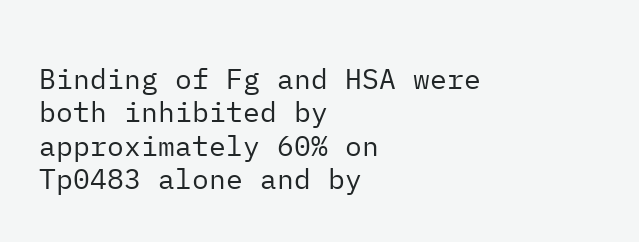Binding of Fg and HSA were both inhibited by approximately 60% on Tp0483 alone and by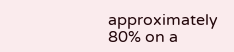approximately 80% on a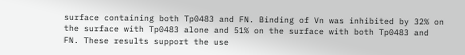surface containing both Tp0483 and FN. Binding of Vn was inhibited by 32% on the surface with Tp0483 alone and 51% on the surface with both Tp0483 and FN. These results support the use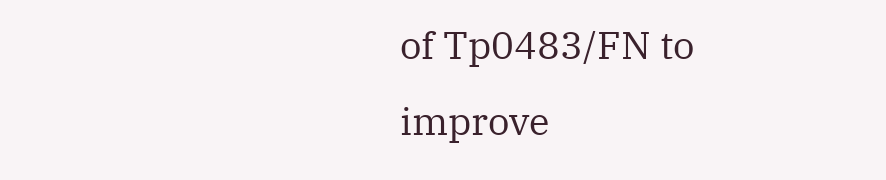of Tp0483/FN to improve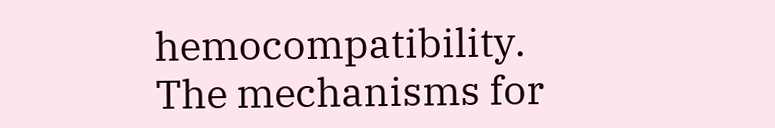hemocompatibility. The mechanisms for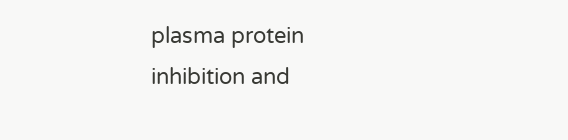plasma protein inhibition and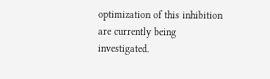optimization of this inhibition are currently being investigated.